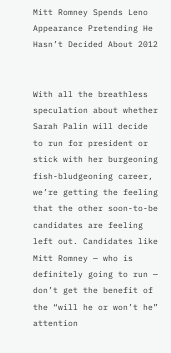Mitt Romney Spends Leno Appearance Pretending He Hasn’t Decided About 2012


With all the breathless speculation about whether Sarah Palin will decide to run for president or stick with her burgeoning fish-bludgeoning career, we’re getting the feeling that the other soon-to-be candidates are feeling left out. Candidates like Mitt Romney — who is definitely going to run — don’t get the benefit of the “will he or won’t he” attention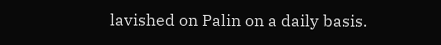lavished on Palin on a daily basis.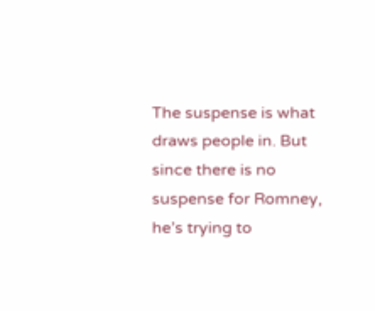The suspense is what draws people in. But since there is no suspense for Romney, he’s trying to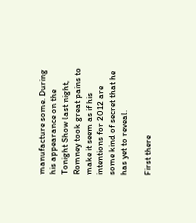manufacture some. During his appearance on the Tonight Show last night, Romney took great pains to make it seem as if his intentions for 2012 are some kind of secret that he has yet to reveal.

First there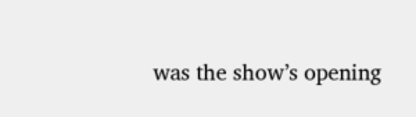was the show’s opening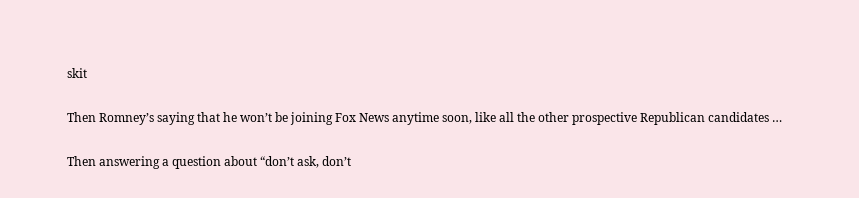skit

Then Romney’s saying that he won’t be joining Fox News anytime soon, like all the other prospective Republican candidates …

Then answering a question about “don’t ask, don’t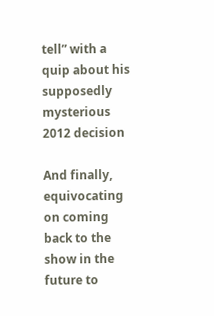tell” with a quip about his supposedly mysterious 2012 decision

And finally, equivocating on coming back to the show in the future to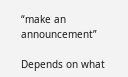“make an announcement”

Depends on what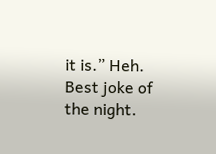it is.” Heh. Best joke of the night.